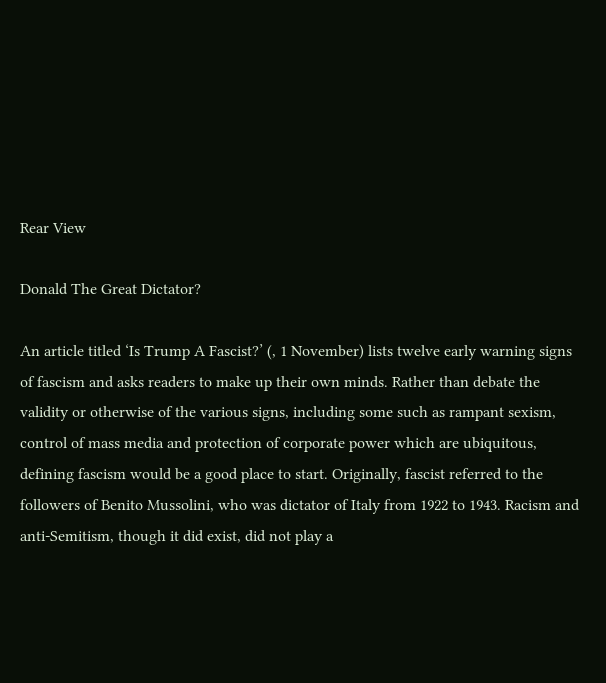Rear View

Donald The Great Dictator?

An article titled ‘Is Trump A Fascist?’ (, 1 November) lists twelve early warning signs of fascism and asks readers to make up their own minds. Rather than debate the validity or otherwise of the various signs, including some such as rampant sexism, control of mass media and protection of corporate power which are ubiquitous, defining fascism would be a good place to start. Originally, fascist referred to the followers of Benito Mussolini, who was dictator of Italy from 1922 to 1943. Racism and anti-Semitism, though it did exist, did not play a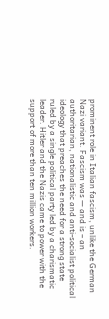prominent role in Italian fascism, unlike the German Nazi variant. Fascism was — and is – an authoritarian, nationalistic and anti-socialist political ideology that preaches the need for a strong state ruled by a single political party led by a charismatic leader. Hitler and the Nazis came to power with the support of more than ten million workers.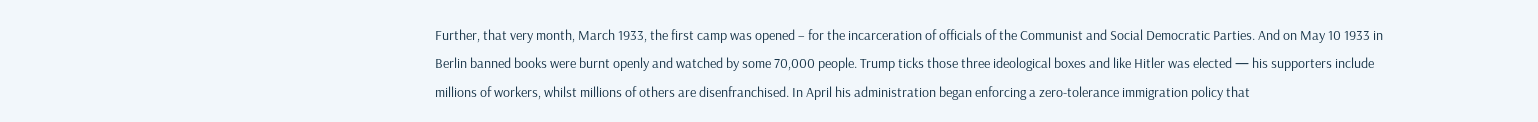Further, that very month, March 1933, the first camp was opened – for the incarceration of officials of the Communist and Social Democratic Parties. And on May 10 1933 in Berlin banned books were burnt openly and watched by some 70,000 people. Trump ticks those three ideological boxes and like Hitler was elected — his supporters include millions of workers, whilst millions of others are disenfranchised. In April his administration began enforcing a zero-tolerance immigration policy that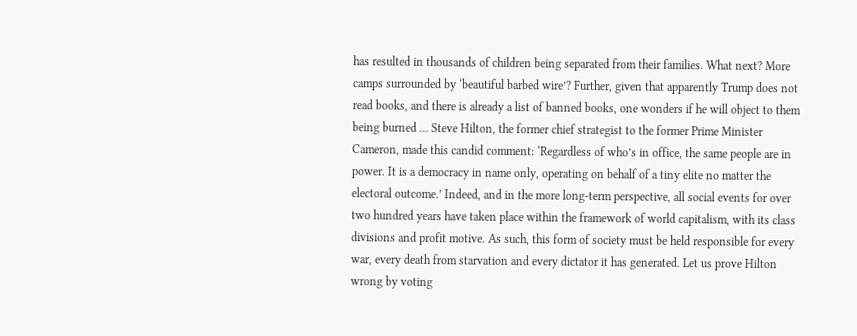has resulted in thousands of children being separated from their families. What next? More camps surrounded by ‘beautiful barbed wire’? Further, given that apparently Trump does not read books, and there is already a list of banned books, one wonders if he will object to them being burned … Steve Hilton, the former chief strategist to the former Prime Minister Cameron, made this candid comment: ‘Regardless of who’s in office, the same people are in power. It is a democracy in name only, operating on behalf of a tiny elite no matter the electoral outcome.’ Indeed, and in the more long-term perspective, all social events for over two hundred years have taken place within the framework of world capitalism, with its class divisions and profit motive. As such, this form of society must be held responsible for every war, every death from starvation and every dictator it has generated. Let us prove Hilton wrong by voting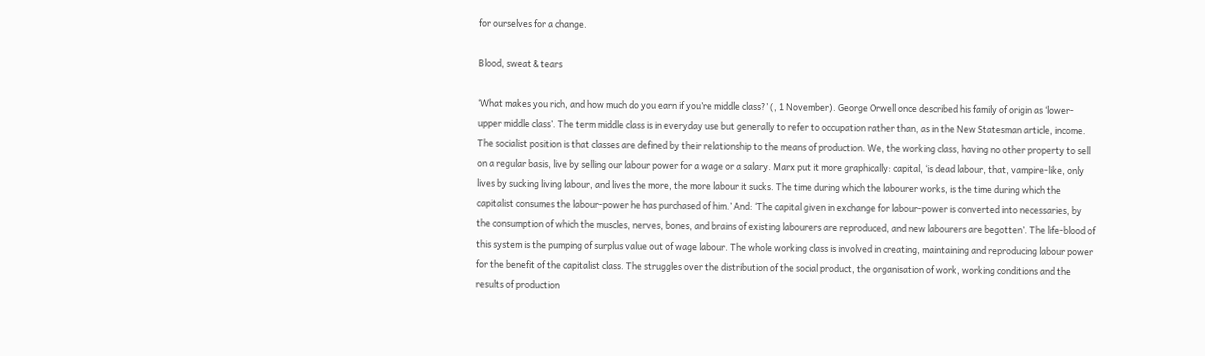for ourselves for a change.

Blood, sweat & tears

‘What makes you rich, and how much do you earn if you’re middle class?’ (, 1 November). George Orwell once described his family of origin as ‘lower-upper middle class’. The term middle class is in everyday use but generally to refer to occupation rather than, as in the New Statesman article, income. The socialist position is that classes are defined by their relationship to the means of production. We, the working class, having no other property to sell on a regular basis, live by selling our labour power for a wage or a salary. Marx put it more graphically: capital, ‘is dead labour, that, vampire-like, only lives by sucking living labour, and lives the more, the more labour it sucks. The time during which the labourer works, is the time during which the capitalist consumes the labour-power he has purchased of him.’ And: ‘The capital given in exchange for labour-power is converted into necessaries, by the consumption of which the muscles, nerves, bones, and brains of existing labourers are reproduced, and new labourers are begotten’. The life-blood of this system is the pumping of surplus value out of wage labour. The whole working class is involved in creating, maintaining and reproducing labour power for the benefit of the capitalist class. The struggles over the distribution of the social product, the organisation of work, working conditions and the results of production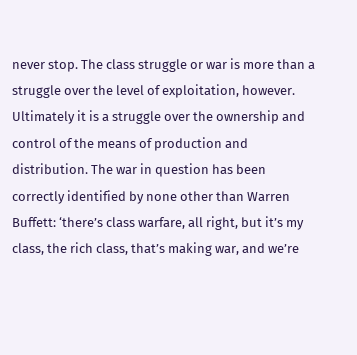never stop. The class struggle or war is more than a struggle over the level of exploitation, however. Ultimately it is a struggle over the ownership and control of the means of production and distribution. The war in question has been correctly identified by none other than Warren Buffett: ‘there’s class warfare, all right, but it’s my class, the rich class, that’s making war, and we’re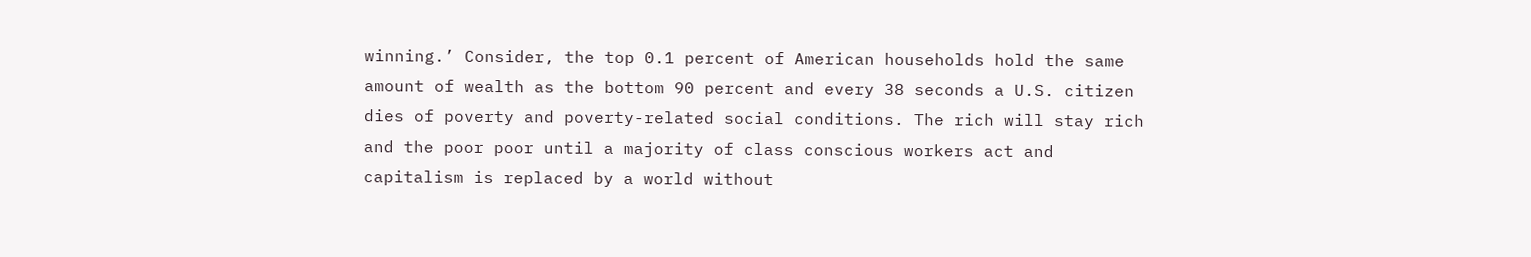winning.’ Consider, the top 0.1 percent of American households hold the same amount of wealth as the bottom 90 percent and every 38 seconds a U.S. citizen dies of poverty and poverty-related social conditions. The rich will stay rich and the poor poor until a majority of class conscious workers act and capitalism is replaced by a world without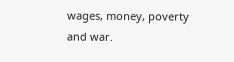wages, money, poverty and war.